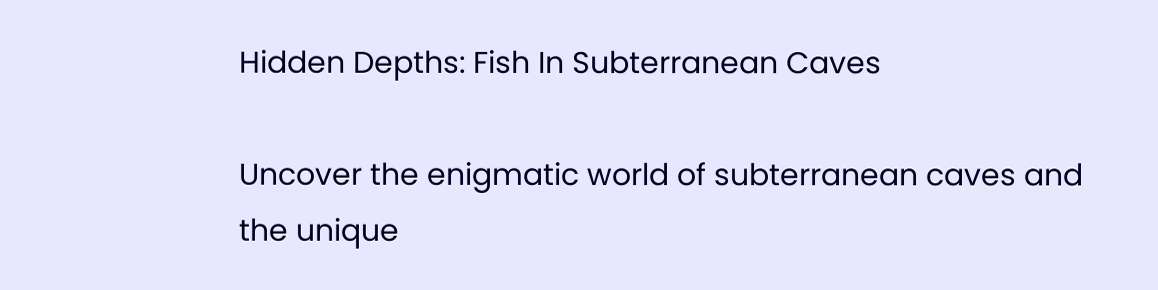Hidden Depths: Fish In Subterranean Caves

Uncover the enigmatic world of subterranean caves and the unique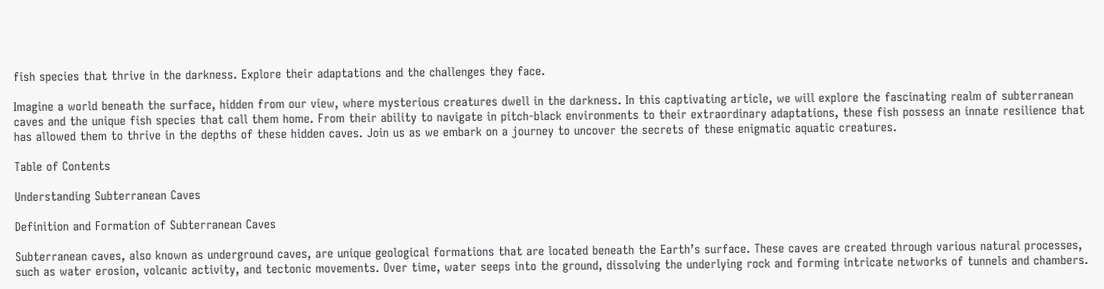fish species that thrive in the darkness. Explore their adaptations and the challenges they face.

Imagine a world beneath the surface, hidden from our view, where mysterious creatures dwell in the darkness. In this captivating article, we will explore the fascinating realm of subterranean caves and the unique fish species that call them home. From their ability to navigate in pitch-black environments to their extraordinary adaptations, these fish possess an innate resilience that has allowed them to thrive in the depths of these hidden caves. Join us as we embark on a journey to uncover the secrets of these enigmatic aquatic creatures.

Table of Contents

Understanding Subterranean Caves

Definition and Formation of Subterranean Caves

Subterranean caves, also known as underground caves, are unique geological formations that are located beneath the Earth’s surface. These caves are created through various natural processes, such as water erosion, volcanic activity, and tectonic movements. Over time, water seeps into the ground, dissolving the underlying rock and forming intricate networks of tunnels and chambers.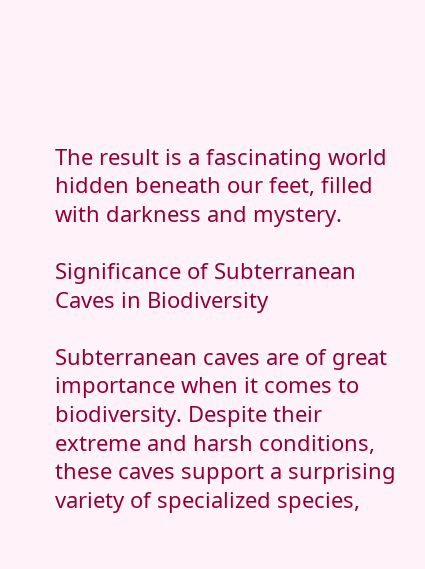The result is a fascinating world hidden beneath our feet, filled with darkness and mystery.

Significance of Subterranean Caves in Biodiversity

Subterranean caves are of great importance when it comes to biodiversity. Despite their extreme and harsh conditions, these caves support a surprising variety of specialized species,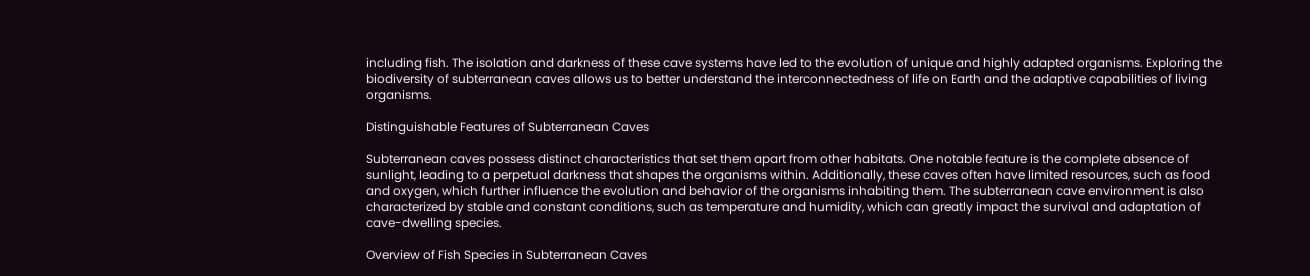including fish. The isolation and darkness of these cave systems have led to the evolution of unique and highly adapted organisms. Exploring the biodiversity of subterranean caves allows us to better understand the interconnectedness of life on Earth and the adaptive capabilities of living organisms.

Distinguishable Features of Subterranean Caves

Subterranean caves possess distinct characteristics that set them apart from other habitats. One notable feature is the complete absence of sunlight, leading to a perpetual darkness that shapes the organisms within. Additionally, these caves often have limited resources, such as food and oxygen, which further influence the evolution and behavior of the organisms inhabiting them. The subterranean cave environment is also characterized by stable and constant conditions, such as temperature and humidity, which can greatly impact the survival and adaptation of cave-dwelling species.

Overview of Fish Species in Subterranean Caves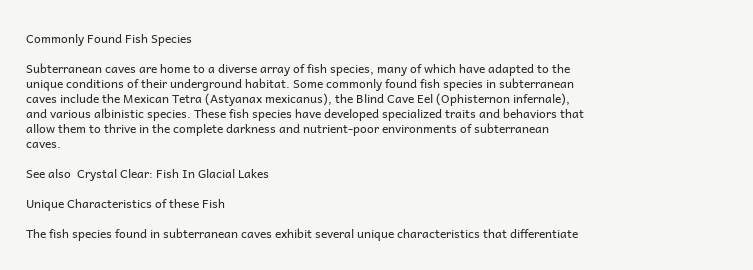Commonly Found Fish Species

Subterranean caves are home to a diverse array of fish species, many of which have adapted to the unique conditions of their underground habitat. Some commonly found fish species in subterranean caves include the Mexican Tetra (Astyanax mexicanus), the Blind Cave Eel (Ophisternon infernale), and various albinistic species. These fish species have developed specialized traits and behaviors that allow them to thrive in the complete darkness and nutrient-poor environments of subterranean caves.

See also  Crystal Clear: Fish In Glacial Lakes

Unique Characteristics of these Fish

The fish species found in subterranean caves exhibit several unique characteristics that differentiate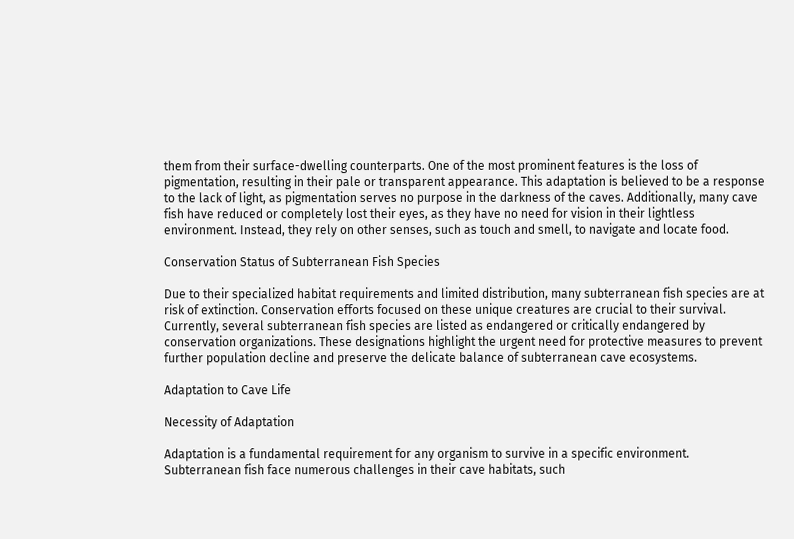them from their surface-dwelling counterparts. One of the most prominent features is the loss of pigmentation, resulting in their pale or transparent appearance. This adaptation is believed to be a response to the lack of light, as pigmentation serves no purpose in the darkness of the caves. Additionally, many cave fish have reduced or completely lost their eyes, as they have no need for vision in their lightless environment. Instead, they rely on other senses, such as touch and smell, to navigate and locate food.

Conservation Status of Subterranean Fish Species

Due to their specialized habitat requirements and limited distribution, many subterranean fish species are at risk of extinction. Conservation efforts focused on these unique creatures are crucial to their survival. Currently, several subterranean fish species are listed as endangered or critically endangered by conservation organizations. These designations highlight the urgent need for protective measures to prevent further population decline and preserve the delicate balance of subterranean cave ecosystems.

Adaptation to Cave Life

Necessity of Adaptation

Adaptation is a fundamental requirement for any organism to survive in a specific environment. Subterranean fish face numerous challenges in their cave habitats, such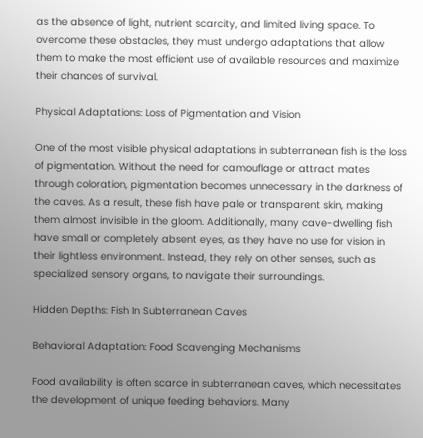as the absence of light, nutrient scarcity, and limited living space. To overcome these obstacles, they must undergo adaptations that allow them to make the most efficient use of available resources and maximize their chances of survival.

Physical Adaptations: Loss of Pigmentation and Vision

One of the most visible physical adaptations in subterranean fish is the loss of pigmentation. Without the need for camouflage or attract mates through coloration, pigmentation becomes unnecessary in the darkness of the caves. As a result, these fish have pale or transparent skin, making them almost invisible in the gloom. Additionally, many cave-dwelling fish have small or completely absent eyes, as they have no use for vision in their lightless environment. Instead, they rely on other senses, such as specialized sensory organs, to navigate their surroundings.

Hidden Depths: Fish In Subterranean Caves

Behavioral Adaptation: Food Scavenging Mechanisms

Food availability is often scarce in subterranean caves, which necessitates the development of unique feeding behaviors. Many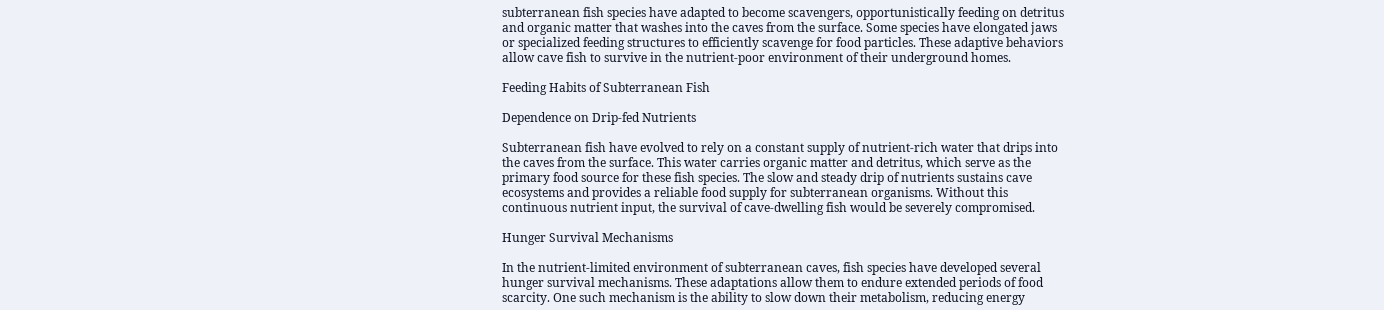subterranean fish species have adapted to become scavengers, opportunistically feeding on detritus and organic matter that washes into the caves from the surface. Some species have elongated jaws or specialized feeding structures to efficiently scavenge for food particles. These adaptive behaviors allow cave fish to survive in the nutrient-poor environment of their underground homes.

Feeding Habits of Subterranean Fish

Dependence on Drip-fed Nutrients

Subterranean fish have evolved to rely on a constant supply of nutrient-rich water that drips into the caves from the surface. This water carries organic matter and detritus, which serve as the primary food source for these fish species. The slow and steady drip of nutrients sustains cave ecosystems and provides a reliable food supply for subterranean organisms. Without this continuous nutrient input, the survival of cave-dwelling fish would be severely compromised.

Hunger Survival Mechanisms

In the nutrient-limited environment of subterranean caves, fish species have developed several hunger survival mechanisms. These adaptations allow them to endure extended periods of food scarcity. One such mechanism is the ability to slow down their metabolism, reducing energy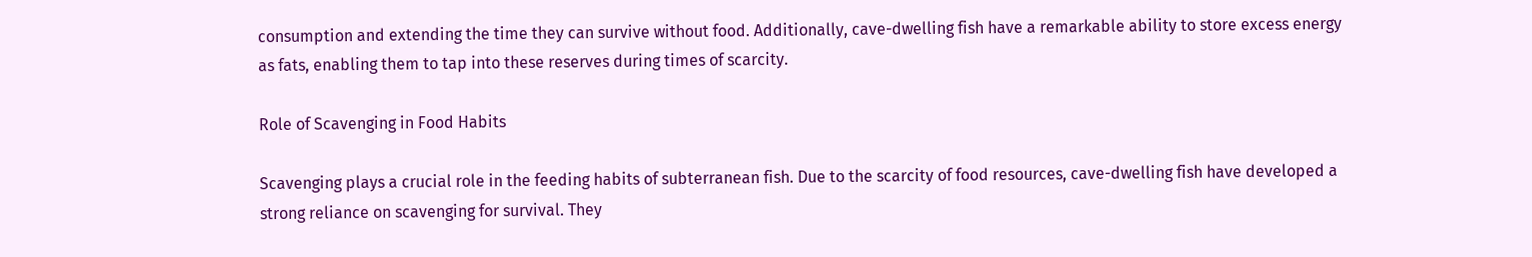consumption and extending the time they can survive without food. Additionally, cave-dwelling fish have a remarkable ability to store excess energy as fats, enabling them to tap into these reserves during times of scarcity.

Role of Scavenging in Food Habits

Scavenging plays a crucial role in the feeding habits of subterranean fish. Due to the scarcity of food resources, cave-dwelling fish have developed a strong reliance on scavenging for survival. They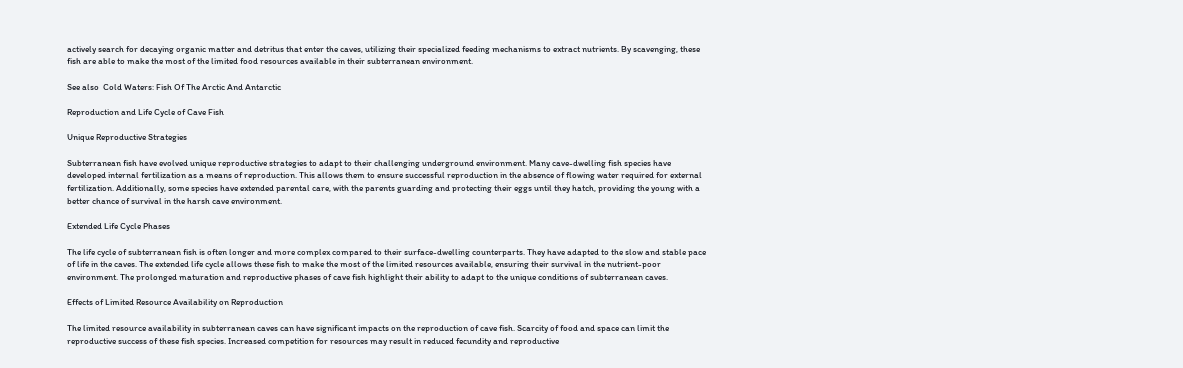actively search for decaying organic matter and detritus that enter the caves, utilizing their specialized feeding mechanisms to extract nutrients. By scavenging, these fish are able to make the most of the limited food resources available in their subterranean environment.

See also  Cold Waters: Fish Of The Arctic And Antarctic

Reproduction and Life Cycle of Cave Fish

Unique Reproductive Strategies

Subterranean fish have evolved unique reproductive strategies to adapt to their challenging underground environment. Many cave-dwelling fish species have developed internal fertilization as a means of reproduction. This allows them to ensure successful reproduction in the absence of flowing water required for external fertilization. Additionally, some species have extended parental care, with the parents guarding and protecting their eggs until they hatch, providing the young with a better chance of survival in the harsh cave environment.

Extended Life Cycle Phases

The life cycle of subterranean fish is often longer and more complex compared to their surface-dwelling counterparts. They have adapted to the slow and stable pace of life in the caves. The extended life cycle allows these fish to make the most of the limited resources available, ensuring their survival in the nutrient-poor environment. The prolonged maturation and reproductive phases of cave fish highlight their ability to adapt to the unique conditions of subterranean caves.

Effects of Limited Resource Availability on Reproduction

The limited resource availability in subterranean caves can have significant impacts on the reproduction of cave fish. Scarcity of food and space can limit the reproductive success of these fish species. Increased competition for resources may result in reduced fecundity and reproductive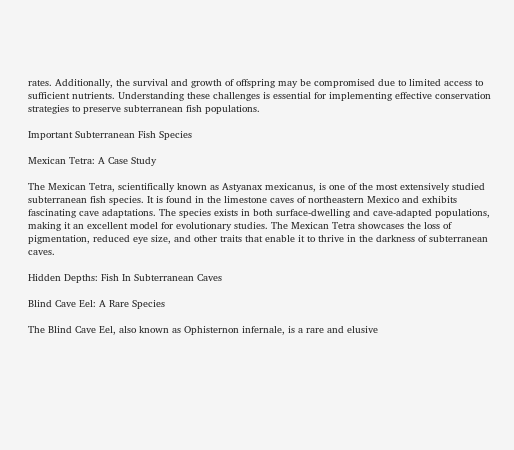rates. Additionally, the survival and growth of offspring may be compromised due to limited access to sufficient nutrients. Understanding these challenges is essential for implementing effective conservation strategies to preserve subterranean fish populations.

Important Subterranean Fish Species

Mexican Tetra: A Case Study

The Mexican Tetra, scientifically known as Astyanax mexicanus, is one of the most extensively studied subterranean fish species. It is found in the limestone caves of northeastern Mexico and exhibits fascinating cave adaptations. The species exists in both surface-dwelling and cave-adapted populations, making it an excellent model for evolutionary studies. The Mexican Tetra showcases the loss of pigmentation, reduced eye size, and other traits that enable it to thrive in the darkness of subterranean caves.

Hidden Depths: Fish In Subterranean Caves

Blind Cave Eel: A Rare Species

The Blind Cave Eel, also known as Ophisternon infernale, is a rare and elusive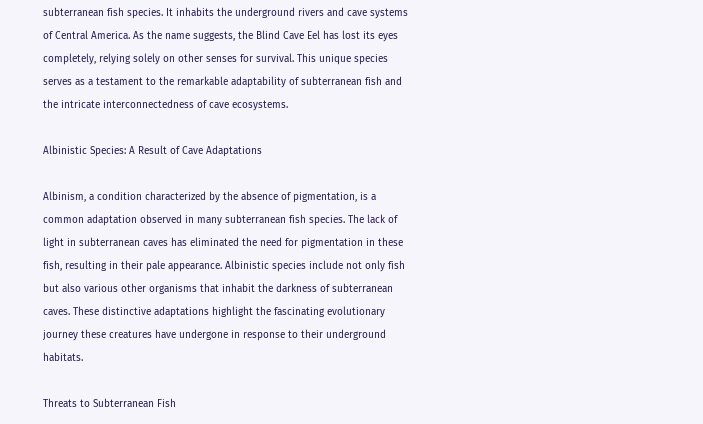subterranean fish species. It inhabits the underground rivers and cave systems of Central America. As the name suggests, the Blind Cave Eel has lost its eyes completely, relying solely on other senses for survival. This unique species serves as a testament to the remarkable adaptability of subterranean fish and the intricate interconnectedness of cave ecosystems.

Albinistic Species: A Result of Cave Adaptations

Albinism, a condition characterized by the absence of pigmentation, is a common adaptation observed in many subterranean fish species. The lack of light in subterranean caves has eliminated the need for pigmentation in these fish, resulting in their pale appearance. Albinistic species include not only fish but also various other organisms that inhabit the darkness of subterranean caves. These distinctive adaptations highlight the fascinating evolutionary journey these creatures have undergone in response to their underground habitats.

Threats to Subterranean Fish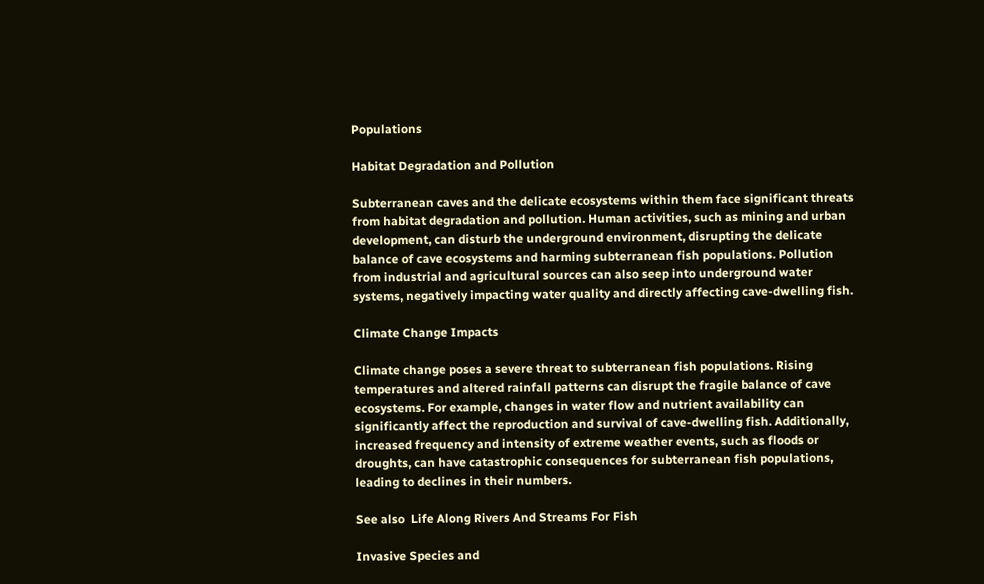Populations

Habitat Degradation and Pollution

Subterranean caves and the delicate ecosystems within them face significant threats from habitat degradation and pollution. Human activities, such as mining and urban development, can disturb the underground environment, disrupting the delicate balance of cave ecosystems and harming subterranean fish populations. Pollution from industrial and agricultural sources can also seep into underground water systems, negatively impacting water quality and directly affecting cave-dwelling fish.

Climate Change Impacts

Climate change poses a severe threat to subterranean fish populations. Rising temperatures and altered rainfall patterns can disrupt the fragile balance of cave ecosystems. For example, changes in water flow and nutrient availability can significantly affect the reproduction and survival of cave-dwelling fish. Additionally, increased frequency and intensity of extreme weather events, such as floods or droughts, can have catastrophic consequences for subterranean fish populations, leading to declines in their numbers.

See also  Life Along Rivers And Streams For Fish

Invasive Species and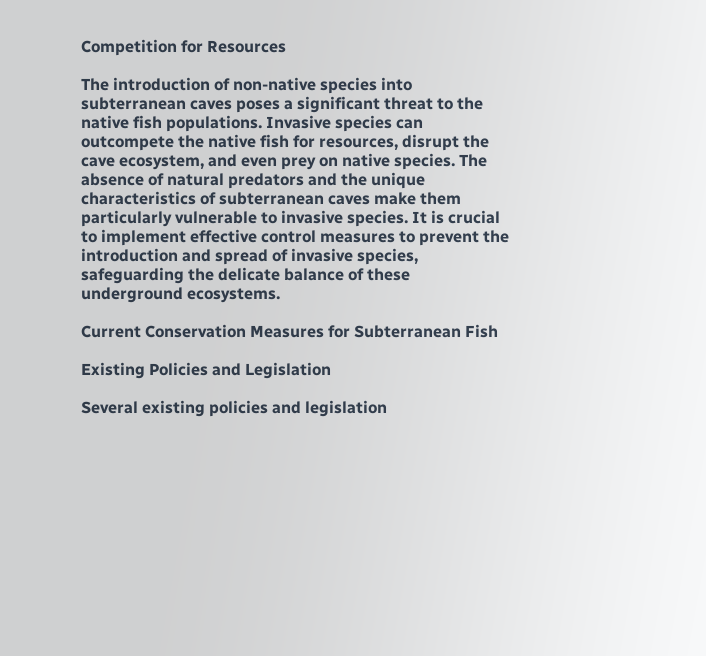Competition for Resources

The introduction of non-native species into subterranean caves poses a significant threat to the native fish populations. Invasive species can outcompete the native fish for resources, disrupt the cave ecosystem, and even prey on native species. The absence of natural predators and the unique characteristics of subterranean caves make them particularly vulnerable to invasive species. It is crucial to implement effective control measures to prevent the introduction and spread of invasive species, safeguarding the delicate balance of these underground ecosystems.

Current Conservation Measures for Subterranean Fish

Existing Policies and Legislation

Several existing policies and legislation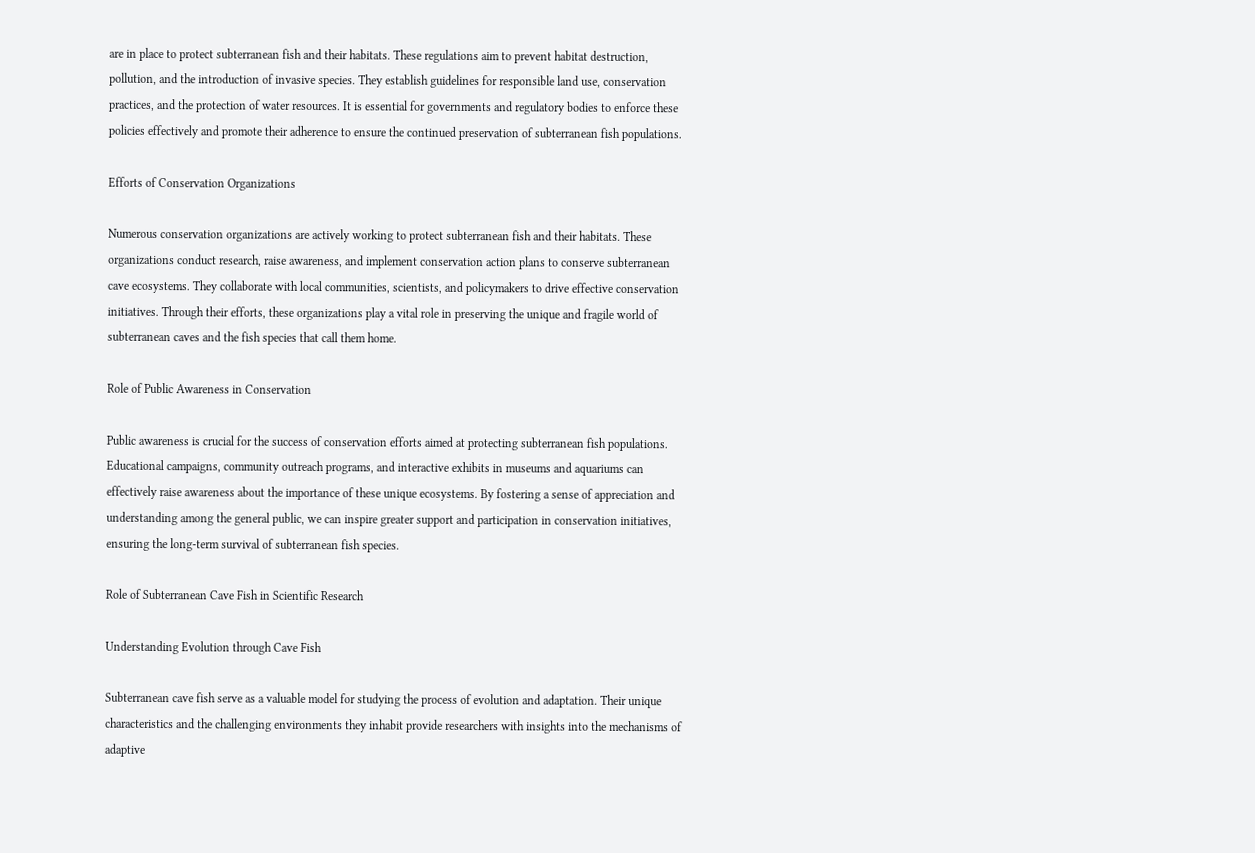are in place to protect subterranean fish and their habitats. These regulations aim to prevent habitat destruction, pollution, and the introduction of invasive species. They establish guidelines for responsible land use, conservation practices, and the protection of water resources. It is essential for governments and regulatory bodies to enforce these policies effectively and promote their adherence to ensure the continued preservation of subterranean fish populations.

Efforts of Conservation Organizations

Numerous conservation organizations are actively working to protect subterranean fish and their habitats. These organizations conduct research, raise awareness, and implement conservation action plans to conserve subterranean cave ecosystems. They collaborate with local communities, scientists, and policymakers to drive effective conservation initiatives. Through their efforts, these organizations play a vital role in preserving the unique and fragile world of subterranean caves and the fish species that call them home.

Role of Public Awareness in Conservation

Public awareness is crucial for the success of conservation efforts aimed at protecting subterranean fish populations. Educational campaigns, community outreach programs, and interactive exhibits in museums and aquariums can effectively raise awareness about the importance of these unique ecosystems. By fostering a sense of appreciation and understanding among the general public, we can inspire greater support and participation in conservation initiatives, ensuring the long-term survival of subterranean fish species.

Role of Subterranean Cave Fish in Scientific Research

Understanding Evolution through Cave Fish

Subterranean cave fish serve as a valuable model for studying the process of evolution and adaptation. Their unique characteristics and the challenging environments they inhabit provide researchers with insights into the mechanisms of adaptive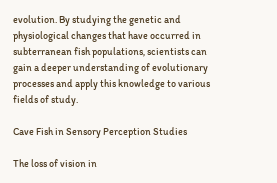evolution. By studying the genetic and physiological changes that have occurred in subterranean fish populations, scientists can gain a deeper understanding of evolutionary processes and apply this knowledge to various fields of study.

Cave Fish in Sensory Perception Studies

The loss of vision in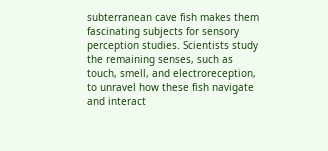subterranean cave fish makes them fascinating subjects for sensory perception studies. Scientists study the remaining senses, such as touch, smell, and electroreception, to unravel how these fish navigate and interact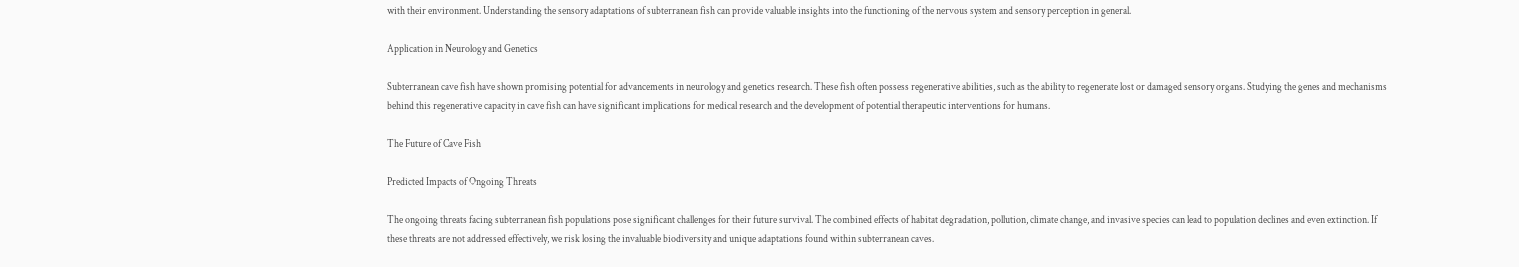with their environment. Understanding the sensory adaptations of subterranean fish can provide valuable insights into the functioning of the nervous system and sensory perception in general.

Application in Neurology and Genetics

Subterranean cave fish have shown promising potential for advancements in neurology and genetics research. These fish often possess regenerative abilities, such as the ability to regenerate lost or damaged sensory organs. Studying the genes and mechanisms behind this regenerative capacity in cave fish can have significant implications for medical research and the development of potential therapeutic interventions for humans.

The Future of Cave Fish

Predicted Impacts of Ongoing Threats

The ongoing threats facing subterranean fish populations pose significant challenges for their future survival. The combined effects of habitat degradation, pollution, climate change, and invasive species can lead to population declines and even extinction. If these threats are not addressed effectively, we risk losing the invaluable biodiversity and unique adaptations found within subterranean caves.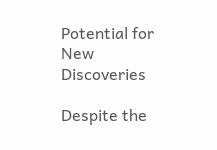Potential for New Discoveries

Despite the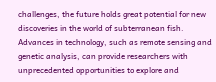challenges, the future holds great potential for new discoveries in the world of subterranean fish. Advances in technology, such as remote sensing and genetic analysis, can provide researchers with unprecedented opportunities to explore and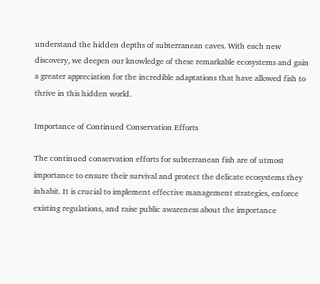understand the hidden depths of subterranean caves. With each new discovery, we deepen our knowledge of these remarkable ecosystems and gain a greater appreciation for the incredible adaptations that have allowed fish to thrive in this hidden world.

Importance of Continued Conservation Efforts

The continued conservation efforts for subterranean fish are of utmost importance to ensure their survival and protect the delicate ecosystems they inhabit. It is crucial to implement effective management strategies, enforce existing regulations, and raise public awareness about the importance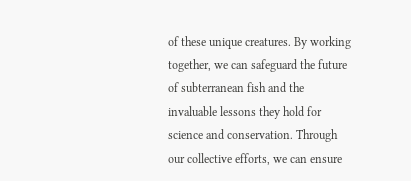of these unique creatures. By working together, we can safeguard the future of subterranean fish and the invaluable lessons they hold for science and conservation. Through our collective efforts, we can ensure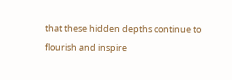that these hidden depths continue to flourish and inspire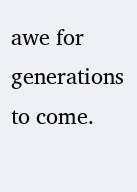awe for generations to come.